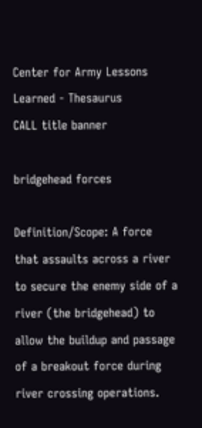Center for Army Lessons Learned - Thesaurus
CALL title banner

bridgehead forces

Definition/Scope: A force that assaults across a river to secure the enemy side of a river (the bridgehead) to allow the buildup and passage of a breakout force during river crossing operations.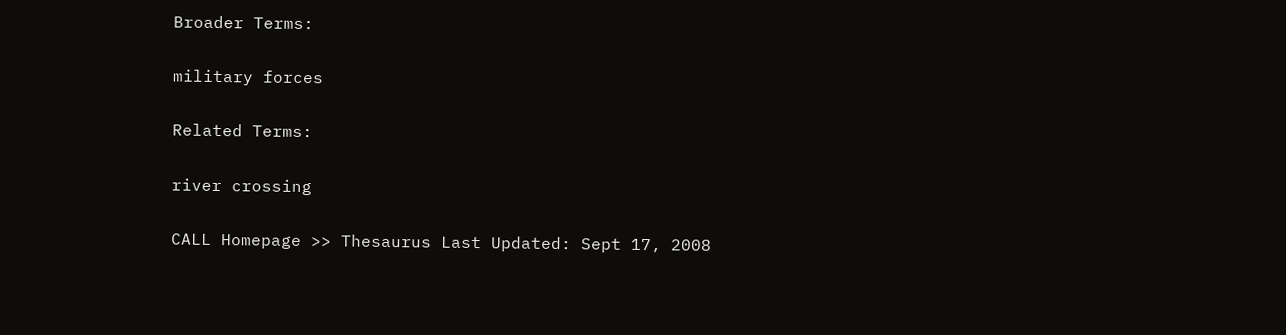Broader Terms:

military forces

Related Terms:

river crossing

CALL Homepage >> Thesaurus Last Updated: Sept 17, 2008